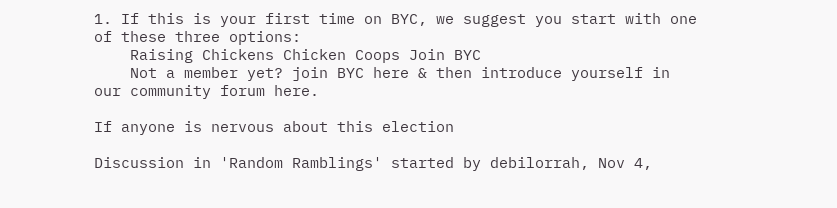1. If this is your first time on BYC, we suggest you start with one of these three options:
    Raising Chickens Chicken Coops Join BYC
    Not a member yet? join BYC here & then introduce yourself in our community forum here.

If anyone is nervous about this election

Discussion in 'Random Ramblings' started by debilorrah, Nov 4,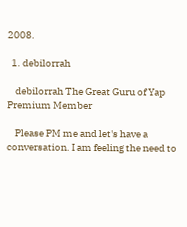2008.

  1. debilorrah

    debilorrah The Great Guru of Yap Premium Member

    Please PM me and let's have a conversation. I am feeling the need to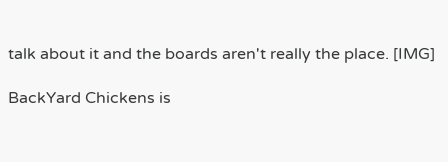talk about it and the boards aren't really the place. [IMG]

BackYard Chickens is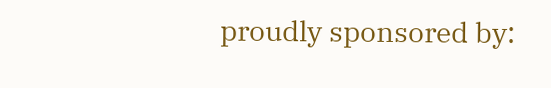proudly sponsored by: